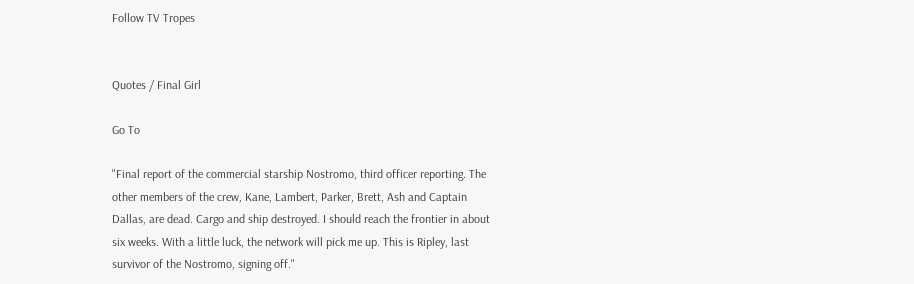Follow TV Tropes


Quotes / Final Girl

Go To

"Final report of the commercial starship Nostromo, third officer reporting. The other members of the crew, Kane, Lambert, Parker, Brett, Ash and Captain Dallas, are dead. Cargo and ship destroyed. I should reach the frontier in about six weeks. With a little luck, the network will pick me up. This is Ripley, last survivor of the Nostromo, signing off."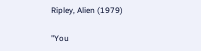Ripley, Alien (1979)

"You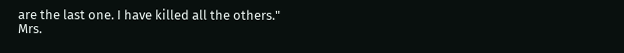are the last one. I have killed all the others."
Mrs.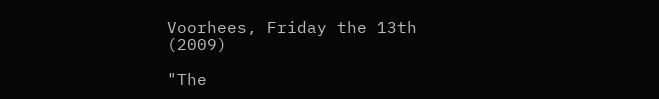Voorhees, Friday the 13th (2009)

"The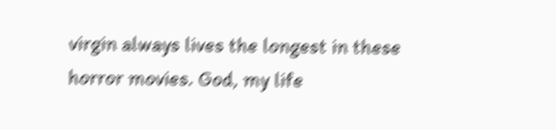virgin always lives the longest in these horror movies. God, my life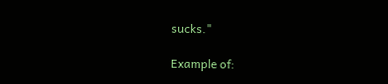sucks."

Example of: